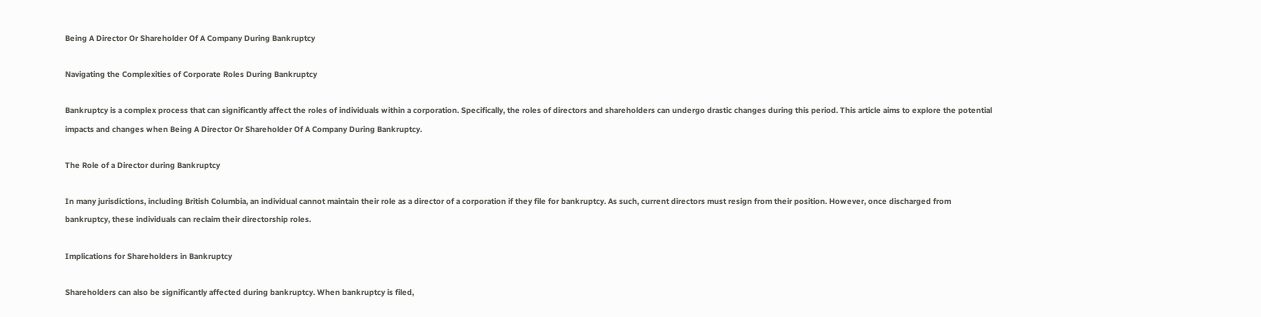Being A Director Or Shareholder Of A Company During Bankruptcy

Navigating the Complexities of Corporate Roles During Bankruptcy

Bankruptcy is a complex process that can significantly affect the roles of individuals within a corporation. Specifically, the roles of directors and shareholders can undergo drastic changes during this period. This article aims to explore the potential impacts and changes when Being A Director Or Shareholder Of A Company During Bankruptcy.

The Role of a Director during Bankruptcy

In many jurisdictions, including British Columbia, an individual cannot maintain their role as a director of a corporation if they file for bankruptcy. As such, current directors must resign from their position. However, once discharged from bankruptcy, these individuals can reclaim their directorship roles.

Implications for Shareholders in Bankruptcy

Shareholders can also be significantly affected during bankruptcy. When bankruptcy is filed,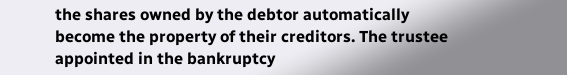the shares owned by the debtor automatically become the property of their creditors. The trustee appointed in the bankruptcy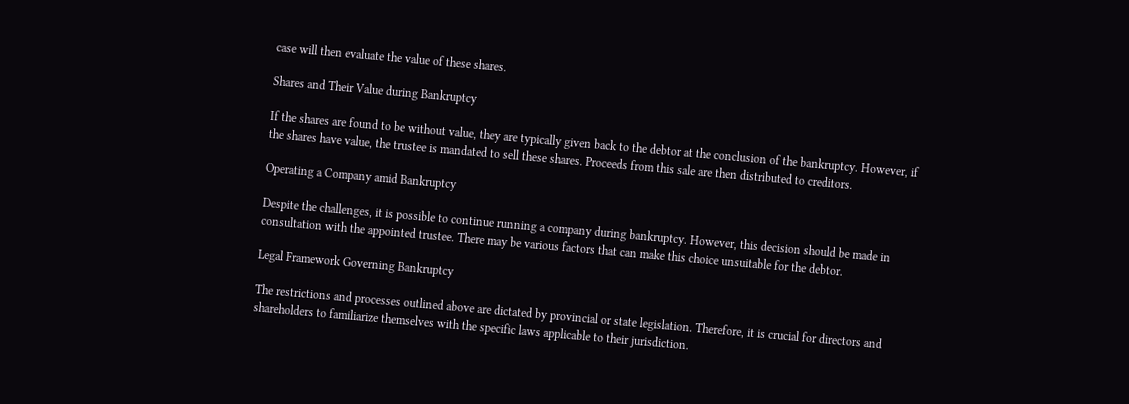case will then evaluate the value of these shares.

Shares and Their Value during Bankruptcy

If the shares are found to be without value, they are typically given back to the debtor at the conclusion of the bankruptcy. However, if the shares have value, the trustee is mandated to sell these shares. Proceeds from this sale are then distributed to creditors.

Operating a Company amid Bankruptcy

Despite the challenges, it is possible to continue running a company during bankruptcy. However, this decision should be made in consultation with the appointed trustee. There may be various factors that can make this choice unsuitable for the debtor.

Legal Framework Governing Bankruptcy

The restrictions and processes outlined above are dictated by provincial or state legislation. Therefore, it is crucial for directors and shareholders to familiarize themselves with the specific laws applicable to their jurisdiction.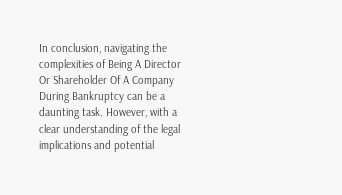In conclusion, navigating the complexities of Being A Director Or Shareholder Of A Company During Bankruptcy can be a daunting task. However, with a clear understanding of the legal implications and potential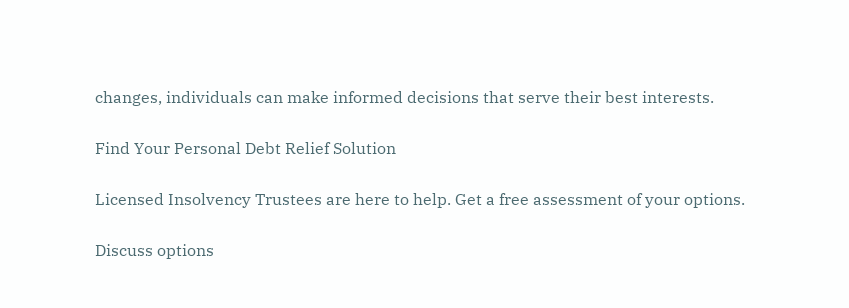changes, individuals can make informed decisions that serve their best interests.

Find Your Personal Debt Relief Solution

Licensed Insolvency Trustees are here to help. Get a free assessment of your options.

Discuss options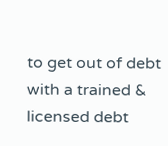to get out of debt with a trained & licensed debt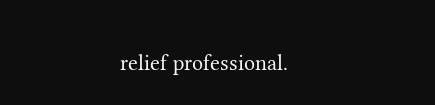relief professional.